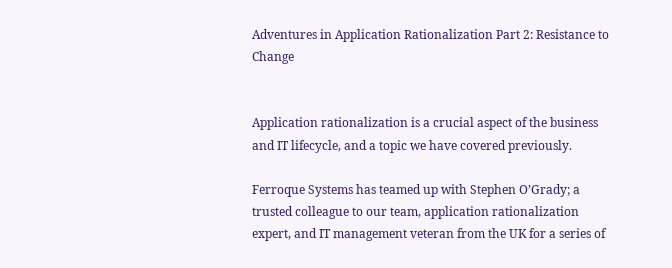Adventures in Application Rationalization Part 2: Resistance to Change


Application rationalization is a crucial aspect of the business and IT lifecycle, and a topic we have covered previously.

Ferroque Systems has teamed up with Stephen O’Grady; a trusted colleague to our team, application rationalization expert, and IT management veteran from the UK for a series of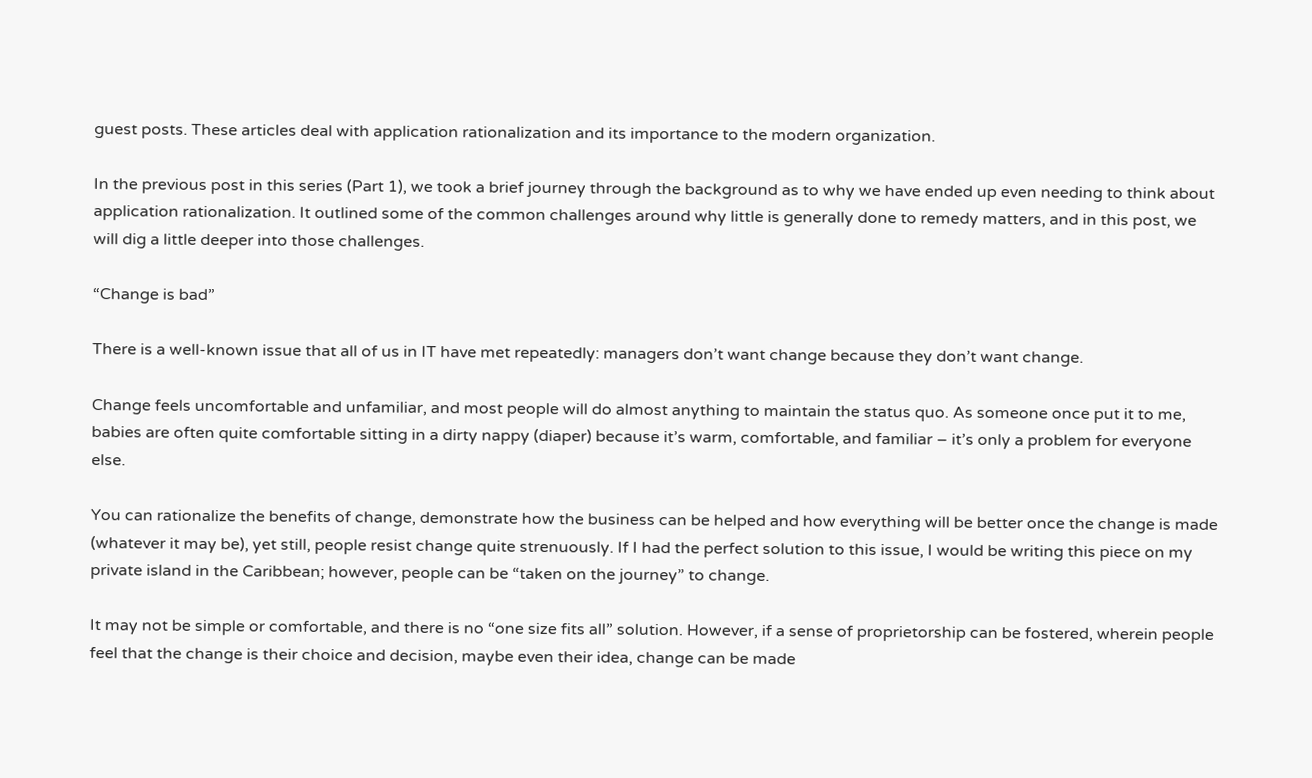guest posts. These articles deal with application rationalization and its importance to the modern organization.

In the previous post in this series (Part 1), we took a brief journey through the background as to why we have ended up even needing to think about application rationalization. It outlined some of the common challenges around why little is generally done to remedy matters, and in this post, we will dig a little deeper into those challenges.

“Change is bad”

There is a well-known issue that all of us in IT have met repeatedly: managers don’t want change because they don’t want change.

Change feels uncomfortable and unfamiliar, and most people will do almost anything to maintain the status quo. As someone once put it to me, babies are often quite comfortable sitting in a dirty nappy (diaper) because it’s warm, comfortable, and familiar – it’s only a problem for everyone else.

You can rationalize the benefits of change, demonstrate how the business can be helped and how everything will be better once the change is made (whatever it may be), yet still, people resist change quite strenuously. If I had the perfect solution to this issue, I would be writing this piece on my private island in the Caribbean; however, people can be “taken on the journey” to change.

It may not be simple or comfortable, and there is no “one size fits all” solution. However, if a sense of proprietorship can be fostered, wherein people feel that the change is their choice and decision, maybe even their idea, change can be made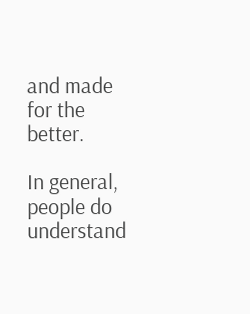and made for the better.

In general, people do understand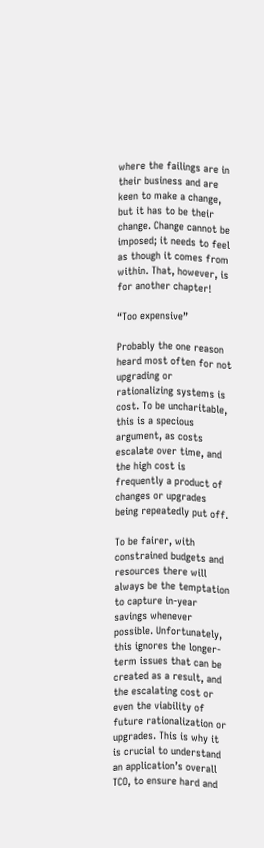where the failings are in their business and are keen to make a change, but it has to be their change. Change cannot be imposed; it needs to feel as though it comes from within. That, however, is for another chapter!

“Too expensive”

Probably the one reason heard most often for not upgrading or rationalizing systems is cost. To be uncharitable, this is a specious argument, as costs escalate over time, and the high cost is frequently a product of changes or upgrades being repeatedly put off.

To be fairer, with constrained budgets and resources there will always be the temptation to capture in-year savings whenever possible. Unfortunately, this ignores the longer-term issues that can be created as a result, and the escalating cost or even the viability of future rationalization or upgrades. This is why it is crucial to understand an application’s overall TCO, to ensure hard and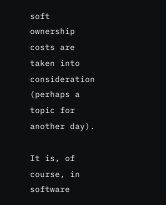soft ownership costs are taken into consideration (perhaps a topic for another day).

It is, of course, in software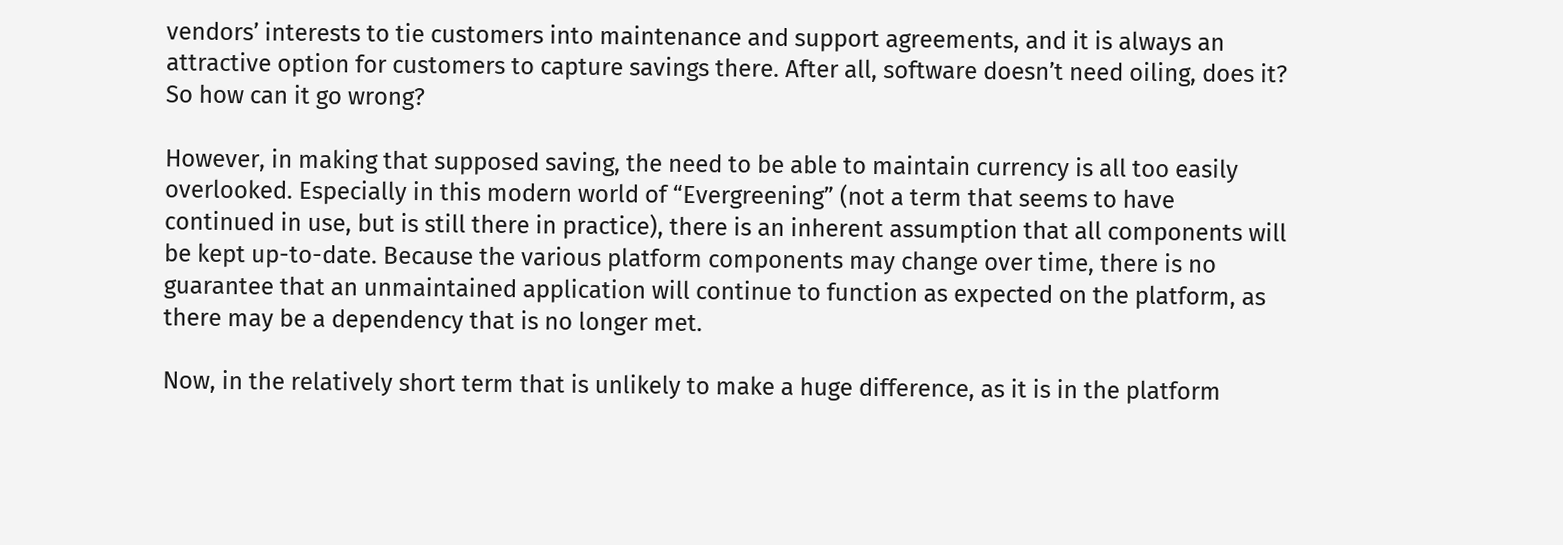vendors’ interests to tie customers into maintenance and support agreements, and it is always an attractive option for customers to capture savings there. After all, software doesn’t need oiling, does it? So how can it go wrong?

However, in making that supposed saving, the need to be able to maintain currency is all too easily overlooked. Especially in this modern world of “Evergreening” (not a term that seems to have continued in use, but is still there in practice), there is an inherent assumption that all components will be kept up-to-date. Because the various platform components may change over time, there is no guarantee that an unmaintained application will continue to function as expected on the platform, as there may be a dependency that is no longer met.

Now, in the relatively short term that is unlikely to make a huge difference, as it is in the platform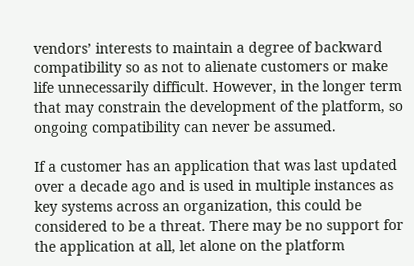vendors’ interests to maintain a degree of backward compatibility so as not to alienate customers or make life unnecessarily difficult. However, in the longer term that may constrain the development of the platform, so ongoing compatibility can never be assumed.

If a customer has an application that was last updated over a decade ago and is used in multiple instances as key systems across an organization, this could be considered to be a threat. There may be no support for the application at all, let alone on the platform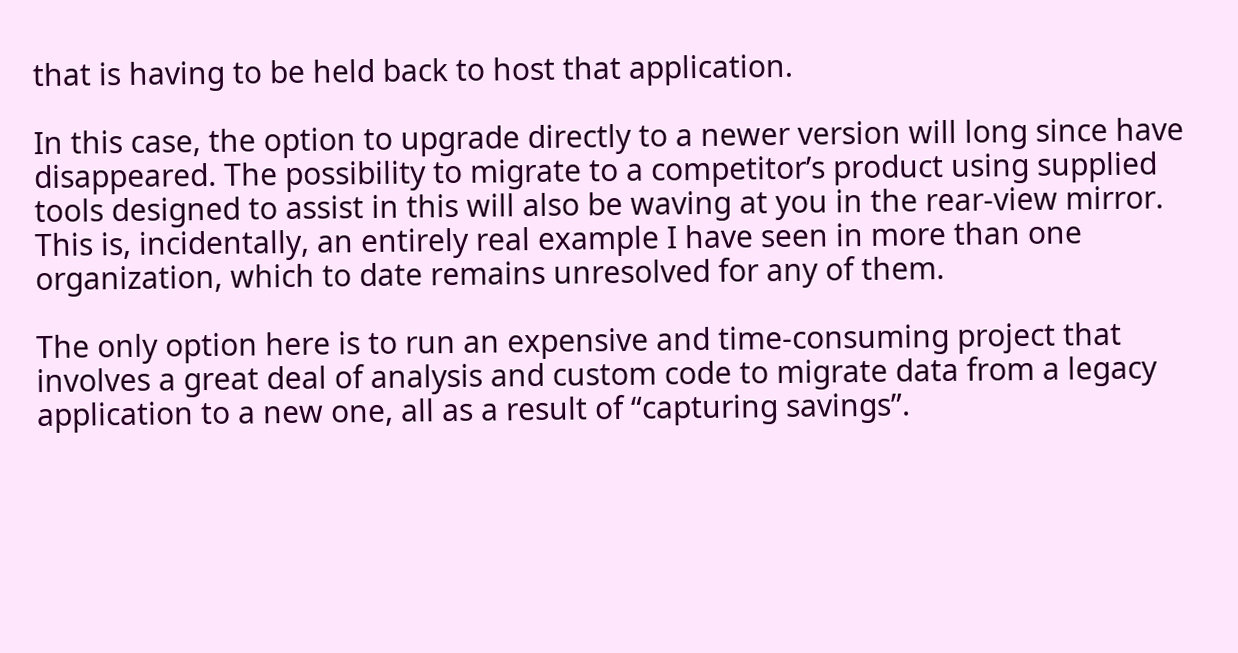that is having to be held back to host that application.

In this case, the option to upgrade directly to a newer version will long since have disappeared. The possibility to migrate to a competitor’s product using supplied tools designed to assist in this will also be waving at you in the rear-view mirror. This is, incidentally, an entirely real example I have seen in more than one organization, which to date remains unresolved for any of them.

The only option here is to run an expensive and time-consuming project that involves a great deal of analysis and custom code to migrate data from a legacy application to a new one, all as a result of “capturing savings”.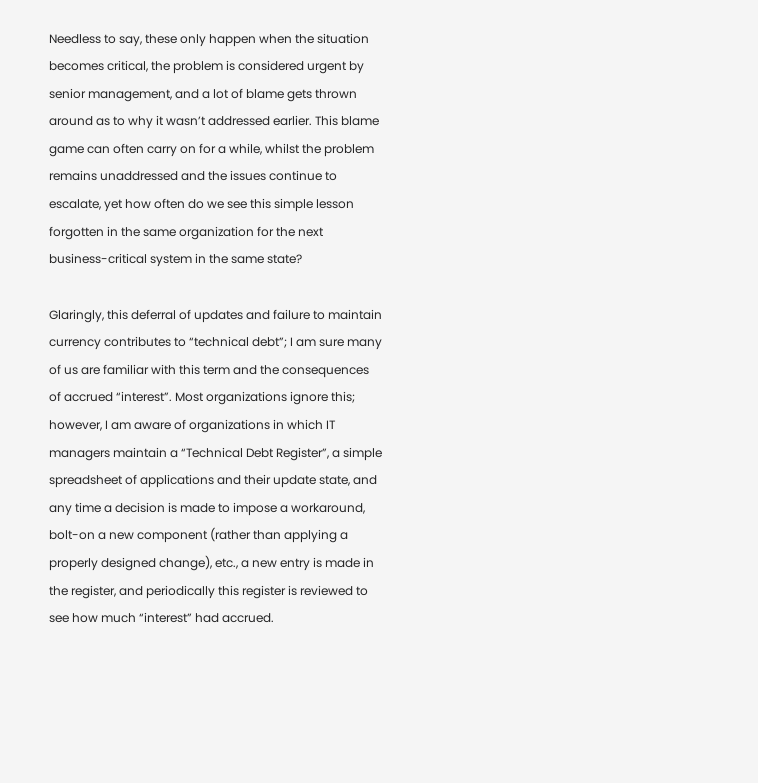Needless to say, these only happen when the situation becomes critical, the problem is considered urgent by senior management, and a lot of blame gets thrown around as to why it wasn’t addressed earlier. This blame game can often carry on for a while, whilst the problem remains unaddressed and the issues continue to escalate, yet how often do we see this simple lesson forgotten in the same organization for the next business-critical system in the same state?

Glaringly, this deferral of updates and failure to maintain currency contributes to “technical debt”; I am sure many of us are familiar with this term and the consequences of accrued “interest”. Most organizations ignore this; however, I am aware of organizations in which IT managers maintain a “Technical Debt Register”, a simple spreadsheet of applications and their update state, and any time a decision is made to impose a workaround, bolt-on a new component (rather than applying a properly designed change), etc., a new entry is made in the register, and periodically this register is reviewed to see how much “interest” had accrued.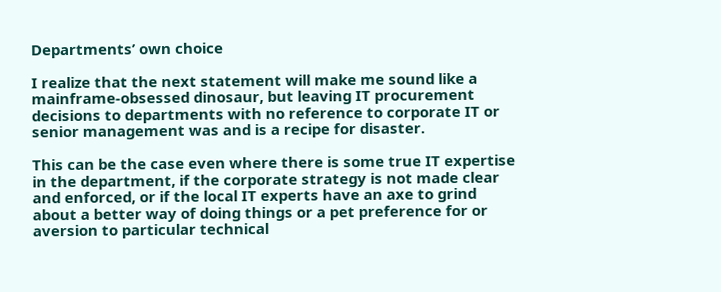Departments’ own choice

I realize that the next statement will make me sound like a mainframe-obsessed dinosaur, but leaving IT procurement decisions to departments with no reference to corporate IT or senior management was and is a recipe for disaster.

This can be the case even where there is some true IT expertise in the department, if the corporate strategy is not made clear and enforced, or if the local IT experts have an axe to grind about a better way of doing things or a pet preference for or aversion to particular technical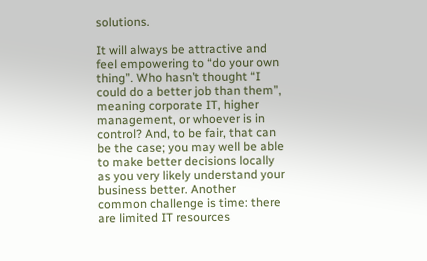solutions.

It will always be attractive and feel empowering to “do your own thing”. Who hasn’t thought “I could do a better job than them”, meaning corporate IT, higher management, or whoever is in control? And, to be fair, that can be the case; you may well be able to make better decisions locally as you very likely understand your business better. Another common challenge is time: there are limited IT resources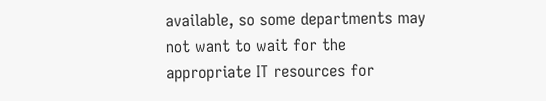available, so some departments may not want to wait for the appropriate IT resources for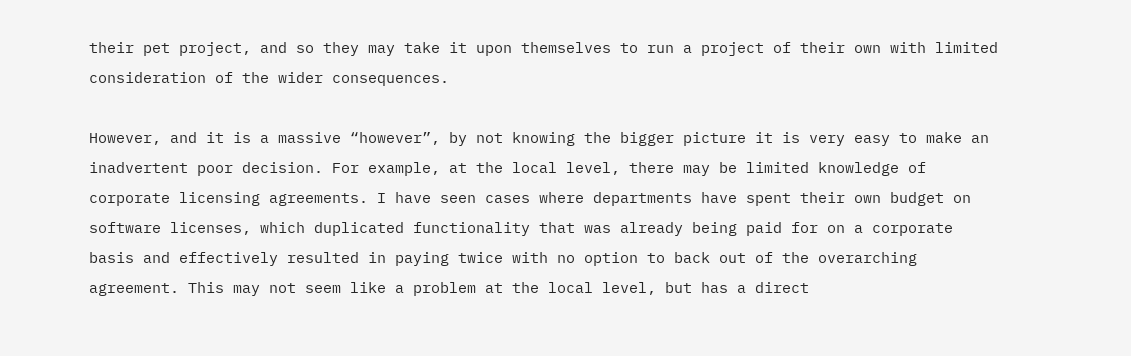their pet project, and so they may take it upon themselves to run a project of their own with limited consideration of the wider consequences.

However, and it is a massive “however”, by not knowing the bigger picture it is very easy to make an inadvertent poor decision. For example, at the local level, there may be limited knowledge of corporate licensing agreements. I have seen cases where departments have spent their own budget on software licenses, which duplicated functionality that was already being paid for on a corporate basis and effectively resulted in paying twice with no option to back out of the overarching agreement. This may not seem like a problem at the local level, but has a direct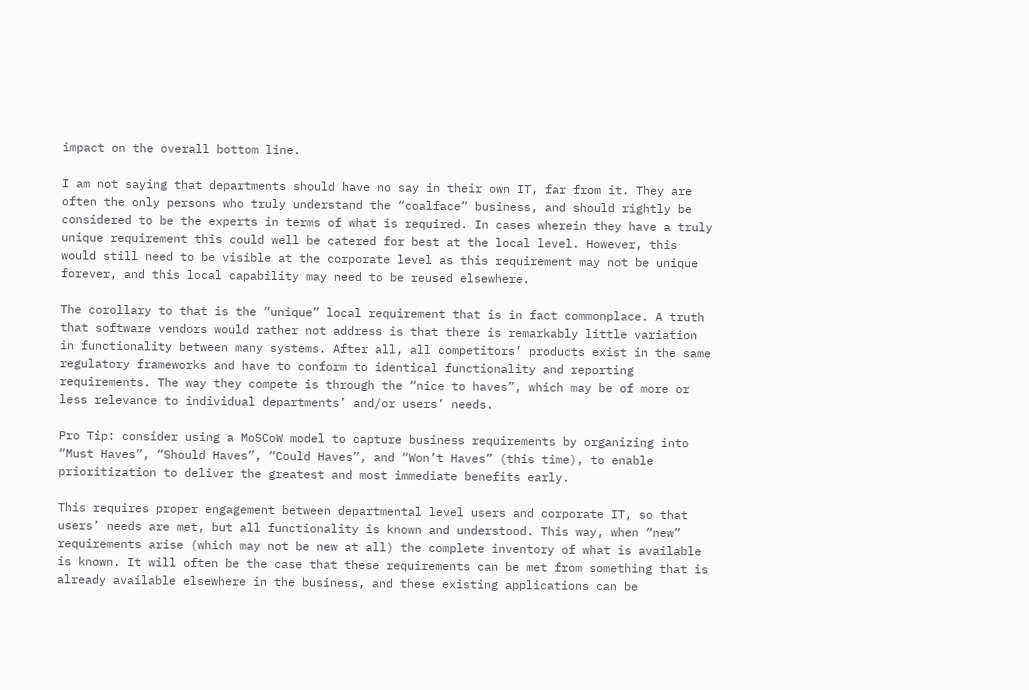impact on the overall bottom line.

I am not saying that departments should have no say in their own IT, far from it. They are often the only persons who truly understand the “coalface” business, and should rightly be considered to be the experts in terms of what is required. In cases wherein they have a truly unique requirement this could well be catered for best at the local level. However, this would still need to be visible at the corporate level as this requirement may not be unique forever, and this local capability may need to be reused elsewhere.

The corollary to that is the “unique” local requirement that is in fact commonplace. A truth that software vendors would rather not address is that there is remarkably little variation in functionality between many systems. After all, all competitors’ products exist in the same regulatory frameworks and have to conform to identical functionality and reporting requirements. The way they compete is through the “nice to haves”, which may be of more or less relevance to individual departments’ and/or users’ needs.

Pro Tip: consider using a MoSCoW model to capture business requirements by organizing into “Must Haves”, “Should Haves”, “Could Haves”, and “Won’t Haves” (this time), to enable prioritization to deliver the greatest and most immediate benefits early.

This requires proper engagement between departmental level users and corporate IT, so that users’ needs are met, but all functionality is known and understood. This way, when “new” requirements arise (which may not be new at all) the complete inventory of what is available is known. It will often be the case that these requirements can be met from something that is already available elsewhere in the business, and these existing applications can be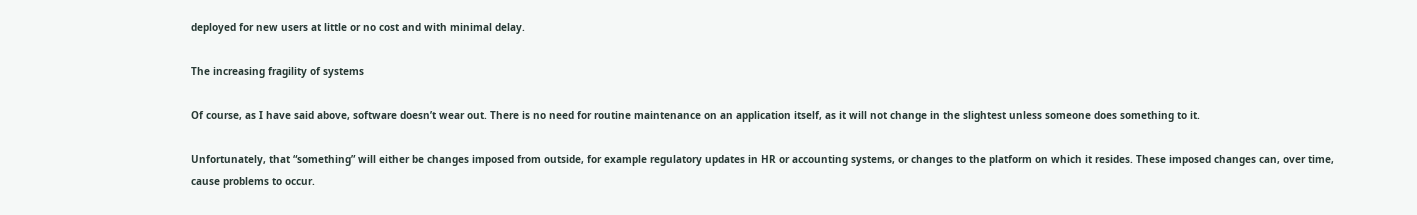deployed for new users at little or no cost and with minimal delay.

The increasing fragility of systems

Of course, as I have said above, software doesn’t wear out. There is no need for routine maintenance on an application itself, as it will not change in the slightest unless someone does something to it.

Unfortunately, that “something” will either be changes imposed from outside, for example regulatory updates in HR or accounting systems, or changes to the platform on which it resides. These imposed changes can, over time, cause problems to occur.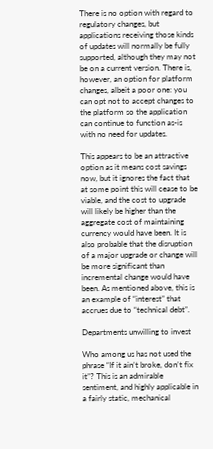There is no option with regard to regulatory changes, but applications receiving those kinds of updates will normally be fully supported, although they may not be on a current version. There is, however, an option for platform changes, albeit a poor one: you can opt not to accept changes to the platform so the application can continue to function as-is with no need for updates.

This appears to be an attractive option as it means cost savings now, but it ignores the fact that at some point this will cease to be viable, and the cost to upgrade will likely be higher than the aggregate cost of maintaining currency would have been. It is also probable that the disruption of a major upgrade or change will be more significant than incremental change would have been. As mentioned above, this is an example of “interest” that accrues due to “technical debt”.

Departments unwilling to invest

Who among us has not used the phrase “If it ain’t broke, don’t fix it”? This is an admirable sentiment, and highly applicable in a fairly static, mechanical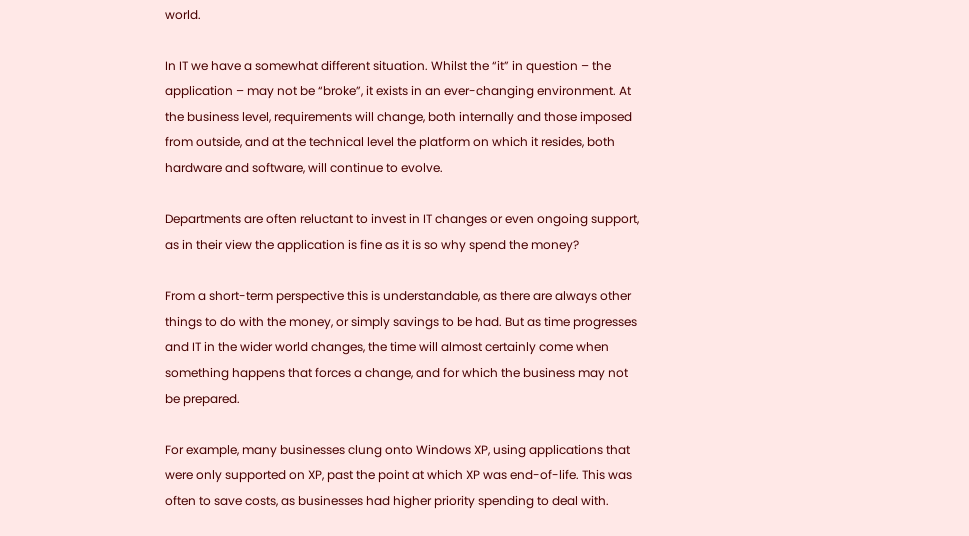world.

In IT we have a somewhat different situation. Whilst the “it” in question – the application – may not be “broke”, it exists in an ever-changing environment. At the business level, requirements will change, both internally and those imposed from outside, and at the technical level the platform on which it resides, both hardware and software, will continue to evolve.

Departments are often reluctant to invest in IT changes or even ongoing support, as in their view the application is fine as it is so why spend the money?

From a short-term perspective this is understandable, as there are always other things to do with the money, or simply savings to be had. But as time progresses and IT in the wider world changes, the time will almost certainly come when something happens that forces a change, and for which the business may not be prepared.

For example, many businesses clung onto Windows XP, using applications that were only supported on XP, past the point at which XP was end-of-life. This was often to save costs, as businesses had higher priority spending to deal with.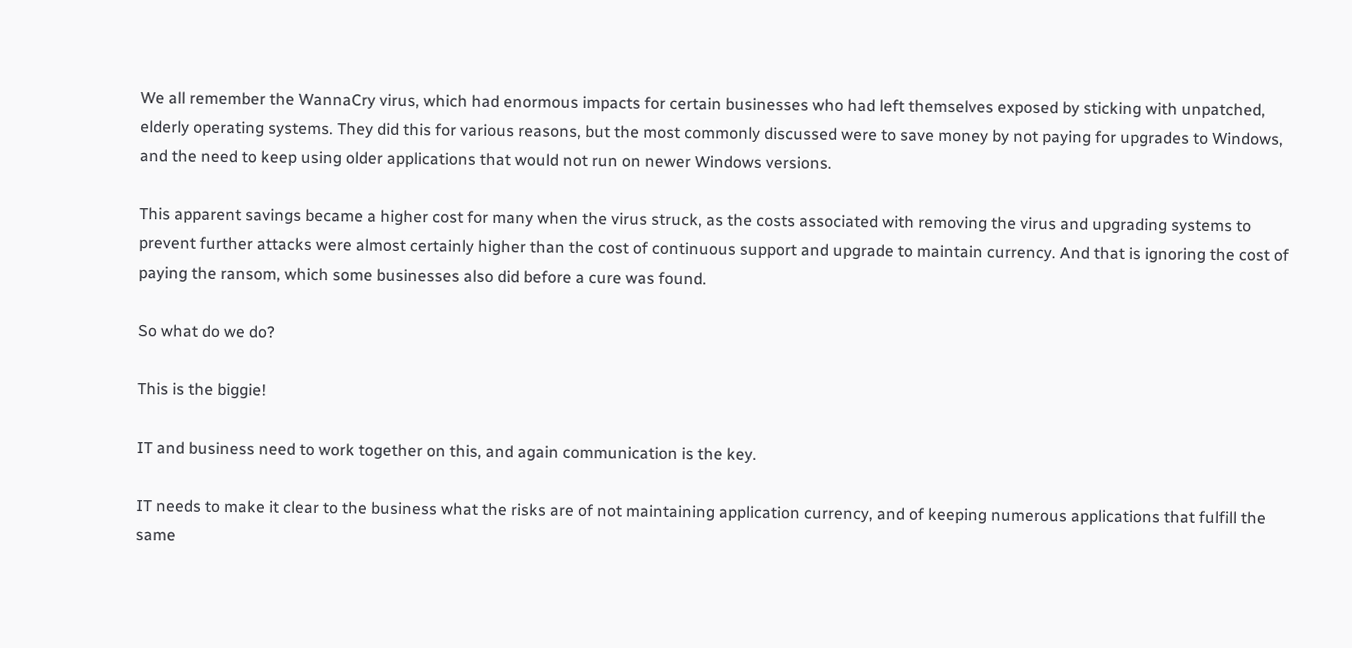We all remember the WannaCry virus, which had enormous impacts for certain businesses who had left themselves exposed by sticking with unpatched, elderly operating systems. They did this for various reasons, but the most commonly discussed were to save money by not paying for upgrades to Windows, and the need to keep using older applications that would not run on newer Windows versions.

This apparent savings became a higher cost for many when the virus struck, as the costs associated with removing the virus and upgrading systems to prevent further attacks were almost certainly higher than the cost of continuous support and upgrade to maintain currency. And that is ignoring the cost of paying the ransom, which some businesses also did before a cure was found.

So what do we do?

This is the biggie!

IT and business need to work together on this, and again communication is the key.

IT needs to make it clear to the business what the risks are of not maintaining application currency, and of keeping numerous applications that fulfill the same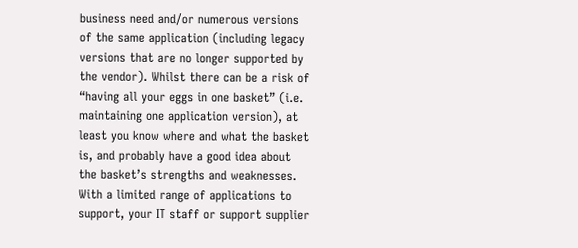business need and/or numerous versions of the same application (including legacy versions that are no longer supported by the vendor). Whilst there can be a risk of “having all your eggs in one basket” (i.e. maintaining one application version), at least you know where and what the basket is, and probably have a good idea about the basket’s strengths and weaknesses. With a limited range of applications to support, your IT staff or support supplier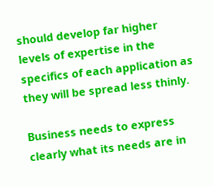should develop far higher levels of expertise in the specifics of each application as they will be spread less thinly.

Business needs to express clearly what its needs are in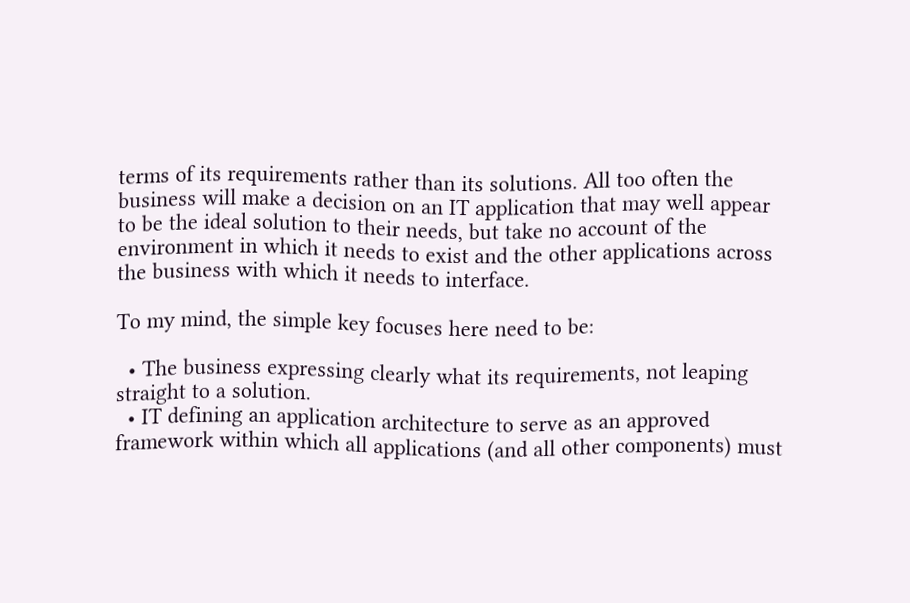terms of its requirements rather than its solutions. All too often the business will make a decision on an IT application that may well appear to be the ideal solution to their needs, but take no account of the environment in which it needs to exist and the other applications across the business with which it needs to interface.

To my mind, the simple key focuses here need to be:

  • The business expressing clearly what its requirements, not leaping straight to a solution.
  • IT defining an application architecture to serve as an approved framework within which all applications (and all other components) must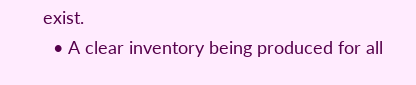exist.
  • A clear inventory being produced for all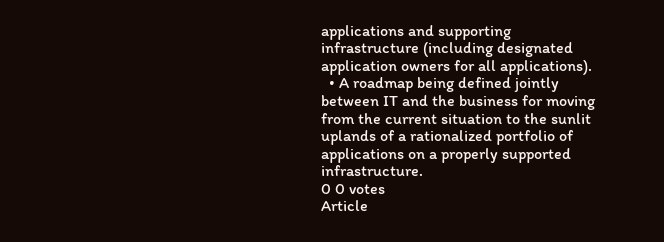applications and supporting infrastructure (including designated application owners for all applications).
  • A roadmap being defined jointly between IT and the business for moving from the current situation to the sunlit uplands of a rationalized portfolio of applications on a properly supported infrastructure.
0 0 votes
Article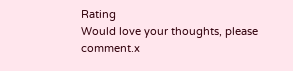Rating
Would love your thoughts, please comment.x